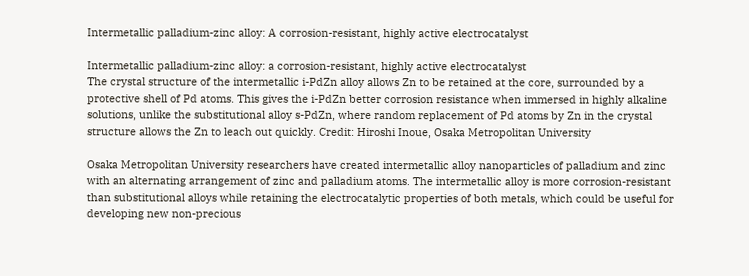Intermetallic palladium-zinc alloy: A corrosion-resistant, highly active electrocatalyst

Intermetallic palladium-zinc alloy: a corrosion-resistant, highly active electrocatalyst
The crystal structure of the intermetallic i-PdZn alloy allows Zn to be retained at the core, surrounded by a protective shell of Pd atoms. This gives the i-PdZn better corrosion resistance when immersed in highly alkaline solutions, unlike the substitutional alloy s-PdZn, where random replacement of Pd atoms by Zn in the crystal structure allows the Zn to leach out quickly. Credit: Hiroshi Inoue, Osaka Metropolitan University

Osaka Metropolitan University researchers have created intermetallic alloy nanoparticles of palladium and zinc with an alternating arrangement of zinc and palladium atoms. The intermetallic alloy is more corrosion-resistant than substitutional alloys while retaining the electrocatalytic properties of both metals, which could be useful for developing new non-precious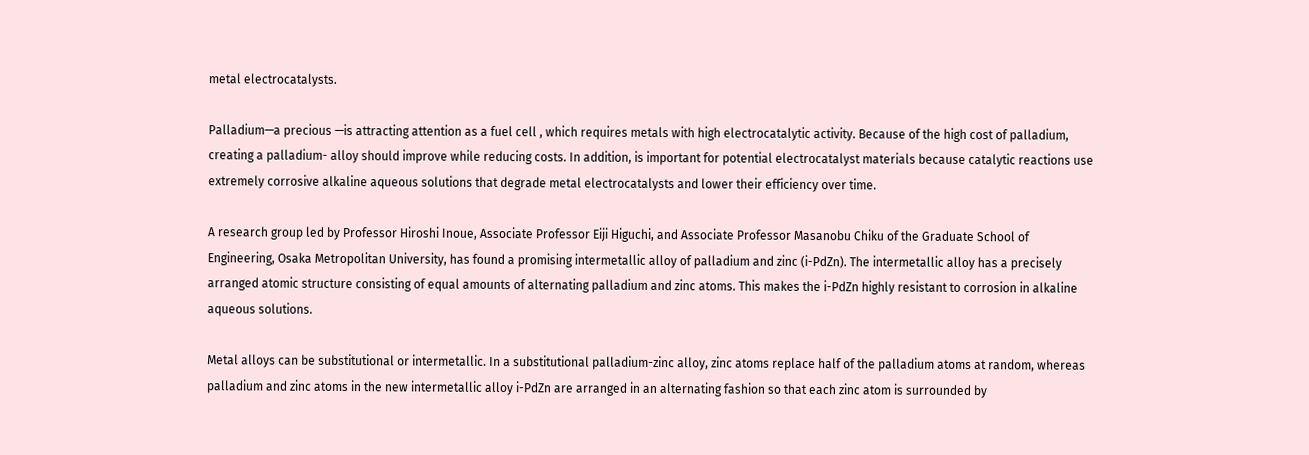metal electrocatalysts.

Palladium—a precious —is attracting attention as a fuel cell , which requires metals with high electrocatalytic activity. Because of the high cost of palladium, creating a palladium- alloy should improve while reducing costs. In addition, is important for potential electrocatalyst materials because catalytic reactions use extremely corrosive alkaline aqueous solutions that degrade metal electrocatalysts and lower their efficiency over time.

A research group led by Professor Hiroshi Inoue, Associate Professor Eiji Higuchi, and Associate Professor Masanobu Chiku of the Graduate School of Engineering, Osaka Metropolitan University, has found a promising intermetallic alloy of palladium and zinc (i-PdZn). The intermetallic alloy has a precisely arranged atomic structure consisting of equal amounts of alternating palladium and zinc atoms. This makes the i-PdZn highly resistant to corrosion in alkaline aqueous solutions.

Metal alloys can be substitutional or intermetallic. In a substitutional palladium-zinc alloy, zinc atoms replace half of the palladium atoms at random, whereas palladium and zinc atoms in the new intermetallic alloy i-PdZn are arranged in an alternating fashion so that each zinc atom is surrounded by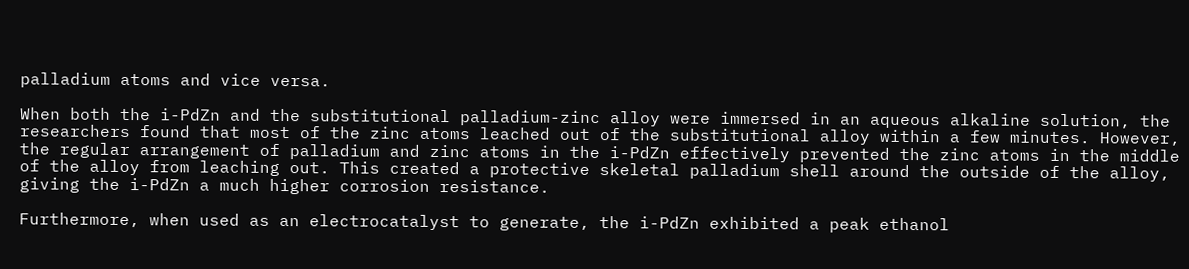palladium atoms and vice versa.

When both the i-PdZn and the substitutional palladium-zinc alloy were immersed in an aqueous alkaline solution, the researchers found that most of the zinc atoms leached out of the substitutional alloy within a few minutes. However, the regular arrangement of palladium and zinc atoms in the i-PdZn effectively prevented the zinc atoms in the middle of the alloy from leaching out. This created a protective skeletal palladium shell around the outside of the alloy, giving the i-PdZn a much higher corrosion resistance.

Furthermore, when used as an electrocatalyst to generate, the i-PdZn exhibited a peak ethanol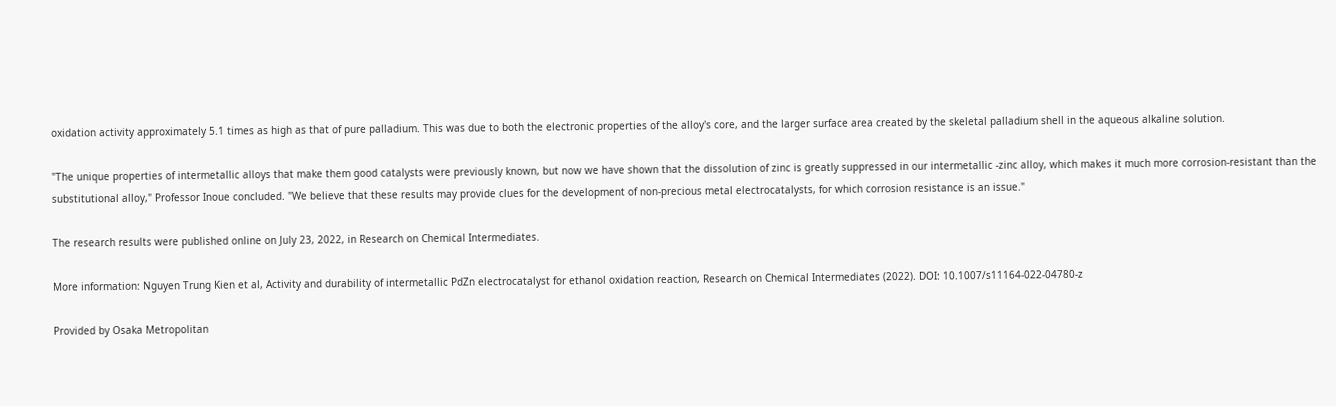oxidation activity approximately 5.1 times as high as that of pure palladium. This was due to both the electronic properties of the alloy's core, and the larger surface area created by the skeletal palladium shell in the aqueous alkaline solution.

"The unique properties of intermetallic alloys that make them good catalysts were previously known, but now we have shown that the dissolution of zinc is greatly suppressed in our intermetallic -zinc alloy, which makes it much more corrosion-resistant than the substitutional alloy," Professor Inoue concluded. "We believe that these results may provide clues for the development of non-precious metal electrocatalysts, for which corrosion resistance is an issue."

The research results were published online on July 23, 2022, in Research on Chemical Intermediates.

More information: Nguyen Trung Kien et al, Activity and durability of intermetallic PdZn electrocatalyst for ethanol oxidation reaction, Research on Chemical Intermediates (2022). DOI: 10.1007/s11164-022-04780-z

Provided by Osaka Metropolitan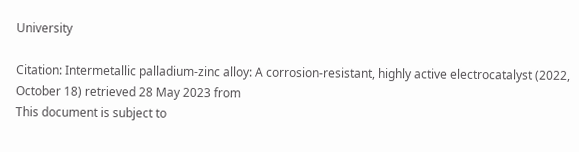University

Citation: Intermetallic palladium-zinc alloy: A corrosion-resistant, highly active electrocatalyst (2022, October 18) retrieved 28 May 2023 from
This document is subject to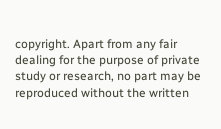copyright. Apart from any fair dealing for the purpose of private study or research, no part may be reproduced without the written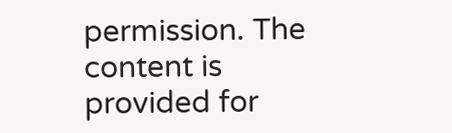permission. The content is provided for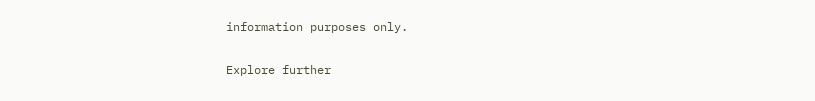information purposes only.

Explore further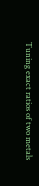Tuning exact ratios of two metals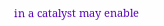in a catalyst may enable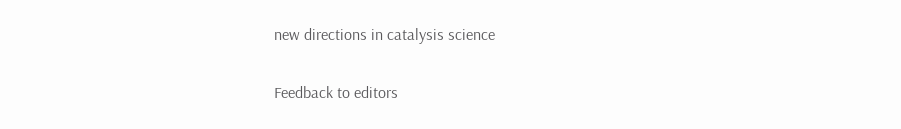new directions in catalysis science


Feedback to editors